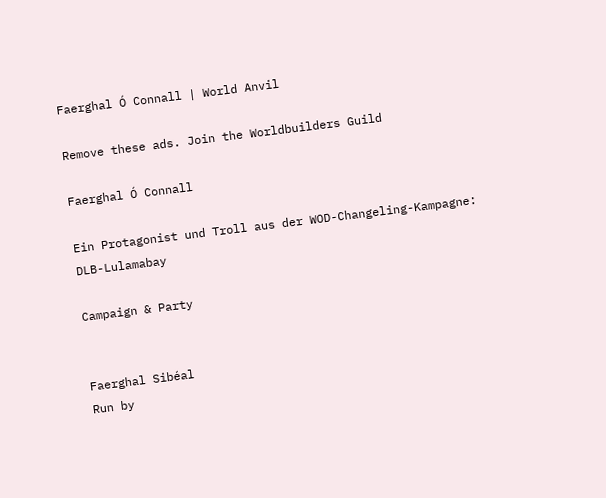Faerghal Ó Connall | World Anvil

Remove these ads. Join the Worldbuilders Guild

Faerghal Ó Connall

Ein Protagonist und Troll aus der WOD-Changeling-Kampagne: DLB-Lulamabay

Campaign & Party


Faerghal Sibéal
Run by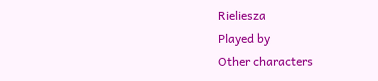Rieliesza
Played by
Other characters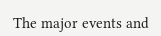The major events and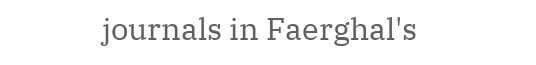journals in Faerghal's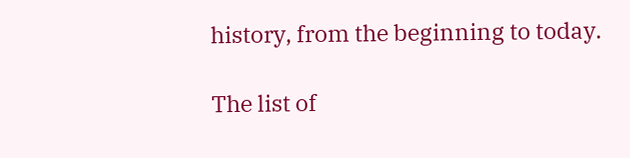history, from the beginning to today.

The list of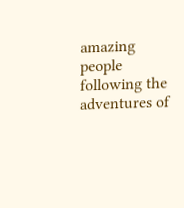amazing people following the adventures of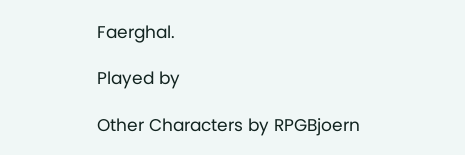Faerghal.

Played by

Other Characters by RPGBjoern